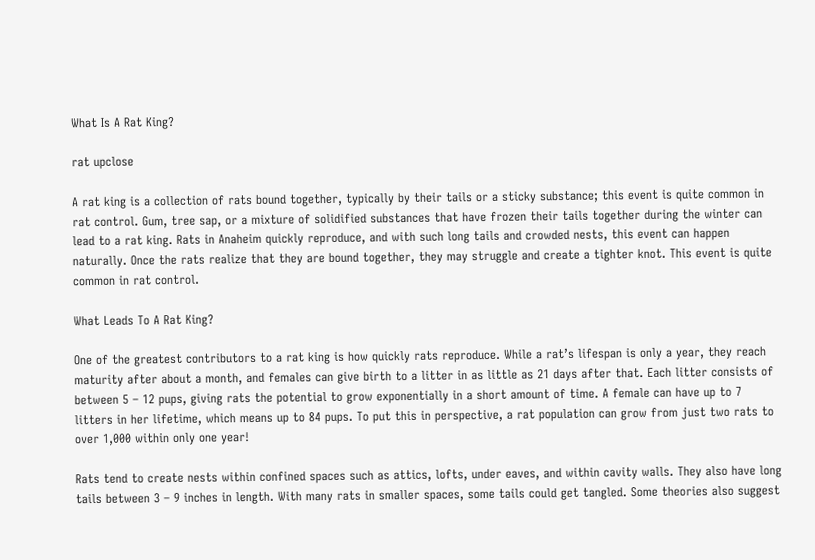What Is A Rat King?

rat upclose

A rat king is a collection of rats bound together, typically by their tails or a sticky substance; this event is quite common in rat control. Gum, tree sap, or a mixture of solidified substances that have frozen their tails together during the winter can lead to a rat king. Rats in Anaheim quickly reproduce, and with such long tails and crowded nests, this event can happen naturally. Once the rats realize that they are bound together, they may struggle and create a tighter knot. This event is quite common in rat control.

What Leads To A Rat King?

One of the greatest contributors to a rat king is how quickly rats reproduce. While a rat’s lifespan is only a year, they reach maturity after about a month, and females can give birth to a litter in as little as 21 days after that. Each litter consists of between 5 – 12 pups, giving rats the potential to grow exponentially in a short amount of time. A female can have up to 7 litters in her lifetime, which means up to 84 pups. To put this in perspective, a rat population can grow from just two rats to over 1,000 within only one year!

Rats tend to create nests within confined spaces such as attics, lofts, under eaves, and within cavity walls. They also have long tails between 3 – 9 inches in length. With many rats in smaller spaces, some tails could get tangled. Some theories also suggest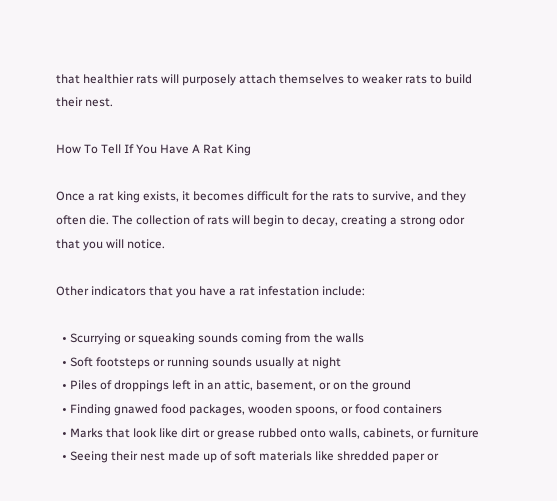that healthier rats will purposely attach themselves to weaker rats to build their nest.

How To Tell If You Have A Rat King

Once a rat king exists, it becomes difficult for the rats to survive, and they often die. The collection of rats will begin to decay, creating a strong odor that you will notice.

Other indicators that you have a rat infestation include:

  • Scurrying or squeaking sounds coming from the walls
  • Soft footsteps or running sounds usually at night
  • Piles of droppings left in an attic, basement, or on the ground
  • Finding gnawed food packages, wooden spoons, or food containers
  • Marks that look like dirt or grease rubbed onto walls, cabinets, or furniture
  • Seeing their nest made up of soft materials like shredded paper or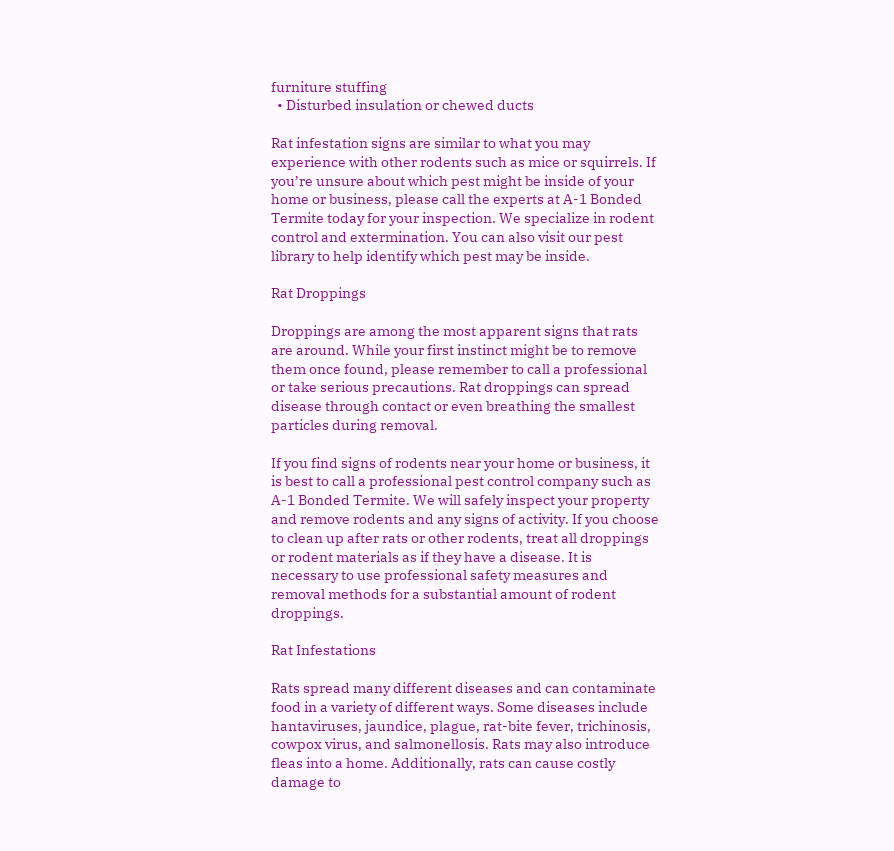furniture stuffing
  • Disturbed insulation or chewed ducts

Rat infestation signs are similar to what you may experience with other rodents such as mice or squirrels. If you’re unsure about which pest might be inside of your home or business, please call the experts at A-1 Bonded Termite today for your inspection. We specialize in rodent control and extermination. You can also visit our pest library to help identify which pest may be inside.

Rat Droppings

Droppings are among the most apparent signs that rats are around. While your first instinct might be to remove them once found, please remember to call a professional or take serious precautions. Rat droppings can spread disease through contact or even breathing the smallest particles during removal.

If you find signs of rodents near your home or business, it is best to call a professional pest control company such as A-1 Bonded Termite. We will safely inspect your property and remove rodents and any signs of activity. If you choose to clean up after rats or other rodents, treat all droppings or rodent materials as if they have a disease. It is necessary to use professional safety measures and removal methods for a substantial amount of rodent droppings.

Rat Infestations

Rats spread many different diseases and can contaminate food in a variety of different ways. Some diseases include hantaviruses, jaundice, plague, rat-bite fever, trichinosis, cowpox virus, and salmonellosis. Rats may also introduce fleas into a home. Additionally, rats can cause costly damage to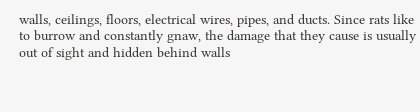walls, ceilings, floors, electrical wires, pipes, and ducts. Since rats like to burrow and constantly gnaw, the damage that they cause is usually out of sight and hidden behind walls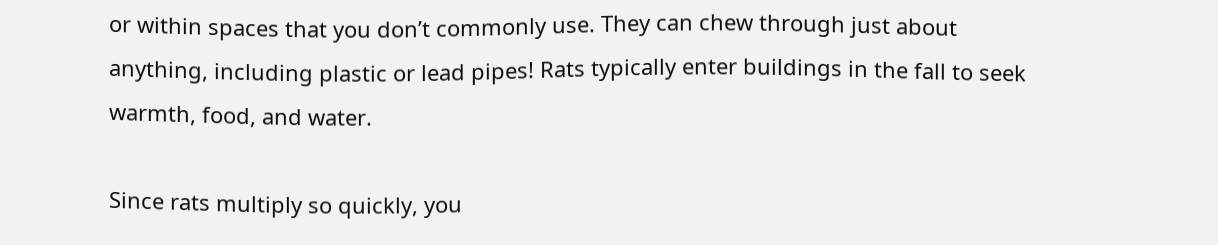or within spaces that you don’t commonly use. They can chew through just about anything, including plastic or lead pipes! Rats typically enter buildings in the fall to seek warmth, food, and water.

Since rats multiply so quickly, you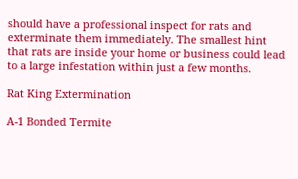should have a professional inspect for rats and exterminate them immediately. The smallest hint that rats are inside your home or business could lead to a large infestation within just a few months.

Rat King Extermination

A-1 Bonded Termite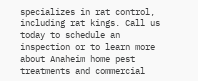specializes in rat control, including rat kings. Call us today to schedule an inspection or to learn more about Anaheim home pest treatments and commercial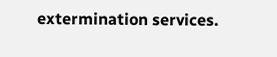extermination services.